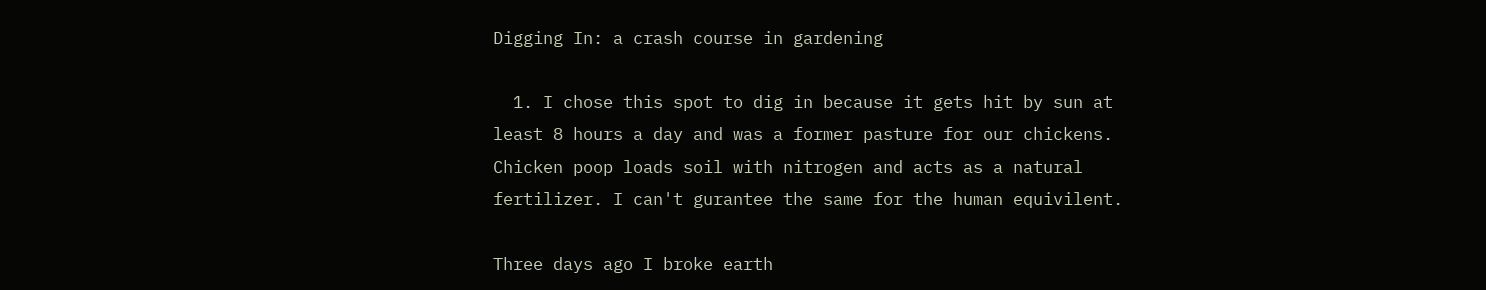Digging In: a crash course in gardening

  1. I chose this spot to dig in because it gets hit by sun at least 8 hours a day and was a former pasture for our chickens. Chicken poop loads soil with nitrogen and acts as a natural fertilizer. I can't gurantee the same for the human equivilent.

Three days ago I broke earth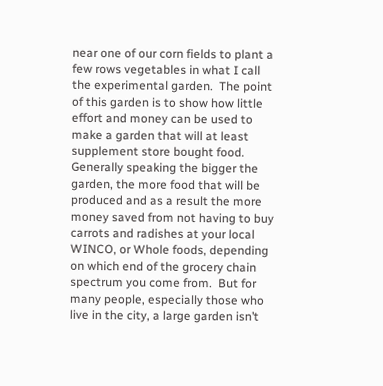near one of our corn fields to plant a few rows vegetables in what I call the experimental garden.  The point of this garden is to show how little effort and money can be used to make a garden that will at least supplement store bought food.  Generally speaking the bigger the garden, the more food that will be produced and as a result the more money saved from not having to buy carrots and radishes at your local WINCO, or Whole foods, depending on which end of the grocery chain spectrum you come from.  But for many people, especially those who live in the city, a large garden isn’t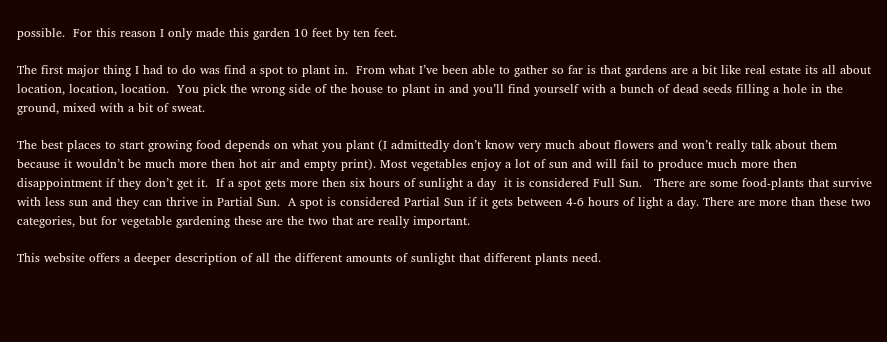possible.  For this reason I only made this garden 10 feet by ten feet.

The first major thing I had to do was find a spot to plant in.  From what I’ve been able to gather so far is that gardens are a bit like real estate its all about location, location, location.  You pick the wrong side of the house to plant in and you’ll find yourself with a bunch of dead seeds filling a hole in the ground, mixed with a bit of sweat.

The best places to start growing food depends on what you plant (I admittedly don’t know very much about flowers and won’t really talk about them because it wouldn’t be much more then hot air and empty print). Most vegetables enjoy a lot of sun and will fail to produce much more then disappointment if they don’t get it.  If a spot gets more then six hours of sunlight a day  it is considered Full Sun.   There are some food-plants that survive with less sun and they can thrive in Partial Sun.  A spot is considered Partial Sun if it gets between 4-6 hours of light a day. There are more than these two categories, but for vegetable gardening these are the two that are really important.

This website offers a deeper description of all the different amounts of sunlight that different plants need.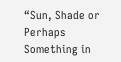“Sun, Shade or Perhaps Something in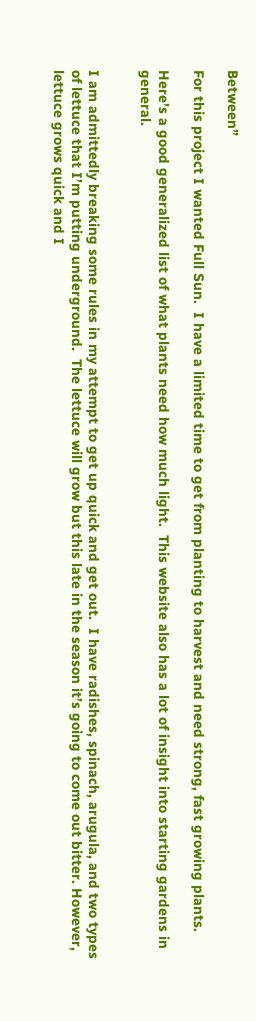Between”

For this project I wanted Full Sun.  I have a limited time to get from planting to harvest and need strong, fast growing plants.

Here’s a good generalized list of what plants need how much light.  This website also has a lot of insight into starting gardens in general.


I am admittedly breaking some rules in my attempt to get up quick and get out.  I have radishes, spinach, arugula, and two types of lettuce that I’m putting underground.  The lettuce will grow but this late in the season it’s going to come out bitter. However, lettuce grows quick and I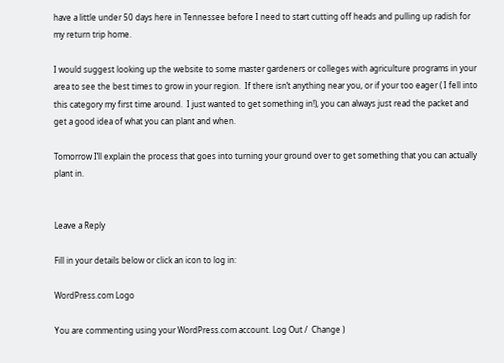have a little under 50 days here in Tennessee before I need to start cutting off heads and pulling up radish for my return trip home.

I would suggest looking up the website to some master gardeners or colleges with agriculture programs in your area to see the best times to grow in your region.  If there isn’t anything near you, or if your too eager ( I fell into this category my first time around.  I just wanted to get something in!), you can always just read the packet and get a good idea of what you can plant and when.

Tomorrow I’ll explain the process that goes into turning your ground over to get something that you can actually plant in.


Leave a Reply

Fill in your details below or click an icon to log in:

WordPress.com Logo

You are commenting using your WordPress.com account. Log Out /  Change )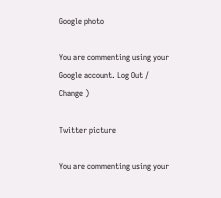Google photo

You are commenting using your Google account. Log Out /  Change )

Twitter picture

You are commenting using your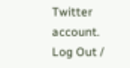Twitter account. Log Out /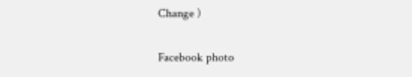Change )

Facebook photo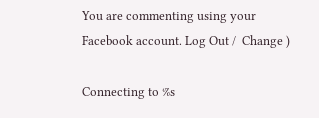You are commenting using your Facebook account. Log Out /  Change )

Connecting to %s